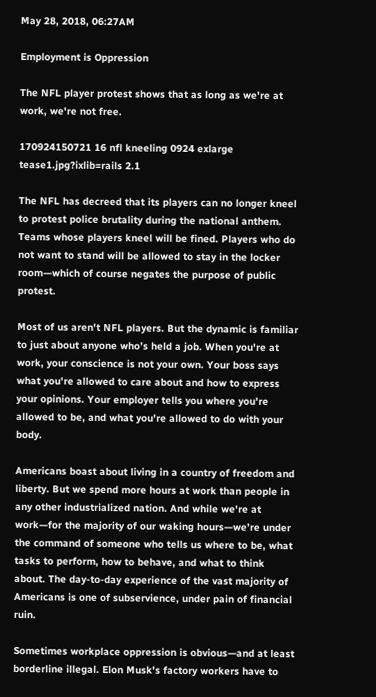May 28, 2018, 06:27AM

Employment is Oppression

The NFL player protest shows that as long as we're at work, we're not free.

170924150721 16 nfl kneeling 0924 exlarge tease1.jpg?ixlib=rails 2.1

The NFL has decreed that its players can no longer kneel to protest police brutality during the national anthem. Teams whose players kneel will be fined. Players who do not want to stand will be allowed to stay in the locker room—which of course negates the purpose of public protest.

Most of us aren't NFL players. But the dynamic is familiar to just about anyone who’s held a job. When you're at work, your conscience is not your own. Your boss says what you're allowed to care about and how to express your opinions. Your employer tells you where you're allowed to be, and what you're allowed to do with your body.

Americans boast about living in a country of freedom and liberty. But we spend more hours at work than people in any other industrialized nation. And while we're at work—for the majority of our waking hours—we’re under the command of someone who tells us where to be, what tasks to perform, how to behave, and what to think about. The day-to-day experience of the vast majority of Americans is one of subservience, under pain of financial ruin.

Sometimes workplace oppression is obvious—and at least borderline illegal. Elon Musk's factory workers have to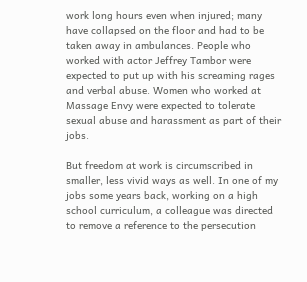work long hours even when injured; many have collapsed on the floor and had to be taken away in ambulances. People who worked with actor Jeffrey Tambor were expected to put up with his screaming rages and verbal abuse. Women who worked at Massage Envy were expected to tolerate sexual abuse and harassment as part of their jobs.

But freedom at work is circumscribed in smaller, less vivid ways as well. In one of my jobs some years back, working on a high school curriculum, a colleague was directed to remove a reference to the persecution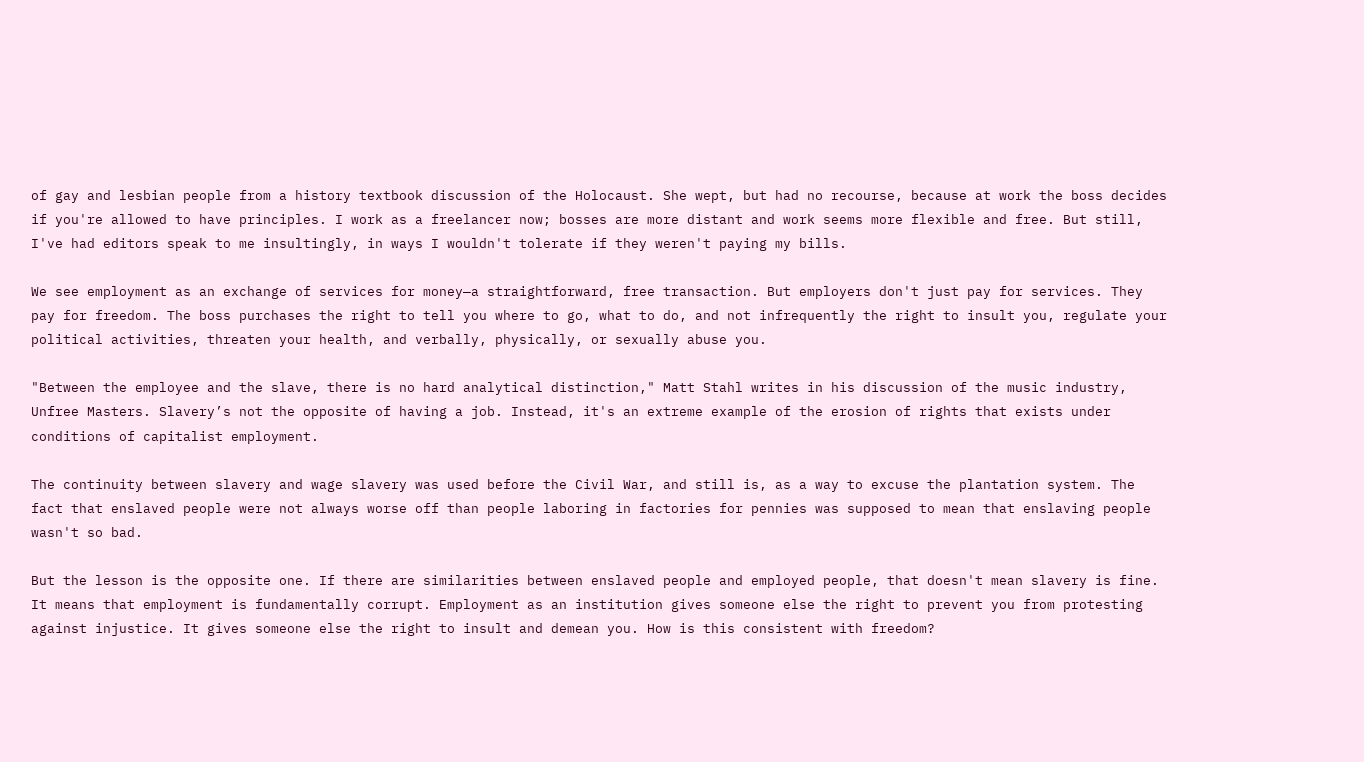of gay and lesbian people from a history textbook discussion of the Holocaust. She wept, but had no recourse, because at work the boss decides if you're allowed to have principles. I work as a freelancer now; bosses are more distant and work seems more flexible and free. But still, I've had editors speak to me insultingly, in ways I wouldn't tolerate if they weren't paying my bills.

We see employment as an exchange of services for money—a straightforward, free transaction. But employers don't just pay for services. They pay for freedom. The boss purchases the right to tell you where to go, what to do, and not infrequently the right to insult you, regulate your political activities, threaten your health, and verbally, physically, or sexually abuse you.

"Between the employee and the slave, there is no hard analytical distinction," Matt Stahl writes in his discussion of the music industry, Unfree Masters. Slavery’s not the opposite of having a job. Instead, it's an extreme example of the erosion of rights that exists under conditions of capitalist employment.

The continuity between slavery and wage slavery was used before the Civil War, and still is, as a way to excuse the plantation system. The fact that enslaved people were not always worse off than people laboring in factories for pennies was supposed to mean that enslaving people wasn't so bad.

But the lesson is the opposite one. If there are similarities between enslaved people and employed people, that doesn't mean slavery is fine. It means that employment is fundamentally corrupt. Employment as an institution gives someone else the right to prevent you from protesting against injustice. It gives someone else the right to insult and demean you. How is this consistent with freedom?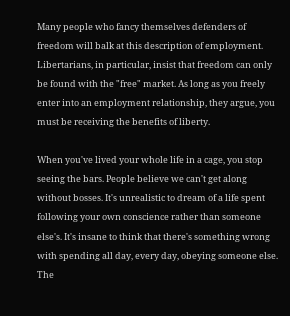Many people who fancy themselves defenders of freedom will balk at this description of employment. Libertarians, in particular, insist that freedom can only be found with the "free" market. As long as you freely enter into an employment relationship, they argue, you must be receiving the benefits of liberty.

When you've lived your whole life in a cage, you stop seeing the bars. People believe we can't get along without bosses. It's unrealistic to dream of a life spent following your own conscience rather than someone else's. It's insane to think that there's something wrong with spending all day, every day, obeying someone else. The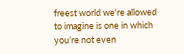freest world we're allowed to imagine is one in which you’re not even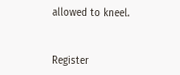allowed to kneel.


Register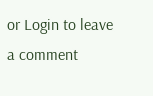or Login to leave a comment